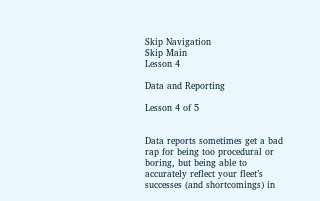Skip Navigation
Skip Main
Lesson 4

Data and Reporting

Lesson 4 of 5


Data reports sometimes get a bad rap for being too procedural or boring, but being able to accurately reflect your fleet’s successes (and shortcomings) in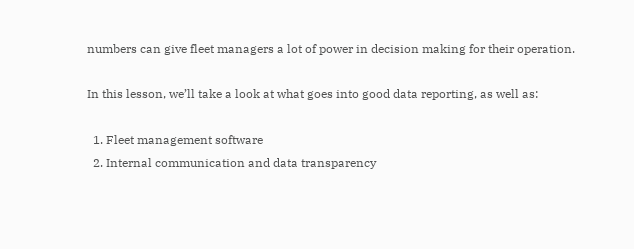numbers can give fleet managers a lot of power in decision making for their operation.

In this lesson, we’ll take a look at what goes into good data reporting, as well as:

  1. Fleet management software
  2. Internal communication and data transparency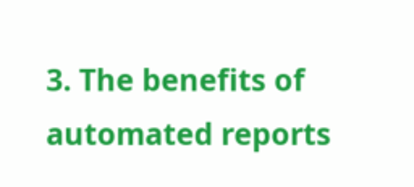3. The benefits of automated reports